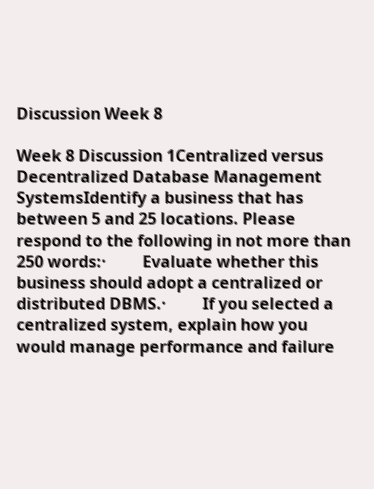Discussion Week 8

Week 8 Discussion 1Centralized versus Decentralized Database Management SystemsIdentify a business that has between 5 and 25 locations. Please respond to the following in not more than 250 words:·         Evaluate whether this business should adopt a centralized or distributed DBMS.·         If you selected a centralized system, explain how you would manage performance and failure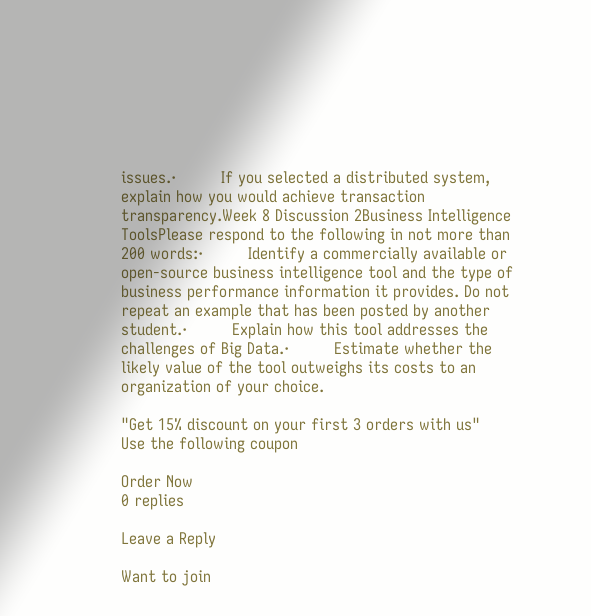issues.·         If you selected a distributed system, explain how you would achieve transaction transparency.Week 8 Discussion 2Business Intelligence ToolsPlease respond to the following in not more than 200 words:·         Identify a commercially available or open-source business intelligence tool and the type of business performance information it provides. Do not repeat an example that has been posted by another student.·         Explain how this tool addresses the challenges of Big Data.·         Estimate whether the likely value of the tool outweighs its costs to an organization of your choice.

"Get 15% discount on your first 3 orders with us"
Use the following coupon

Order Now
0 replies

Leave a Reply

Want to join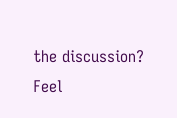the discussion?
Feel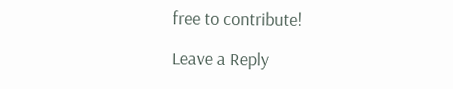free to contribute!

Leave a Reply